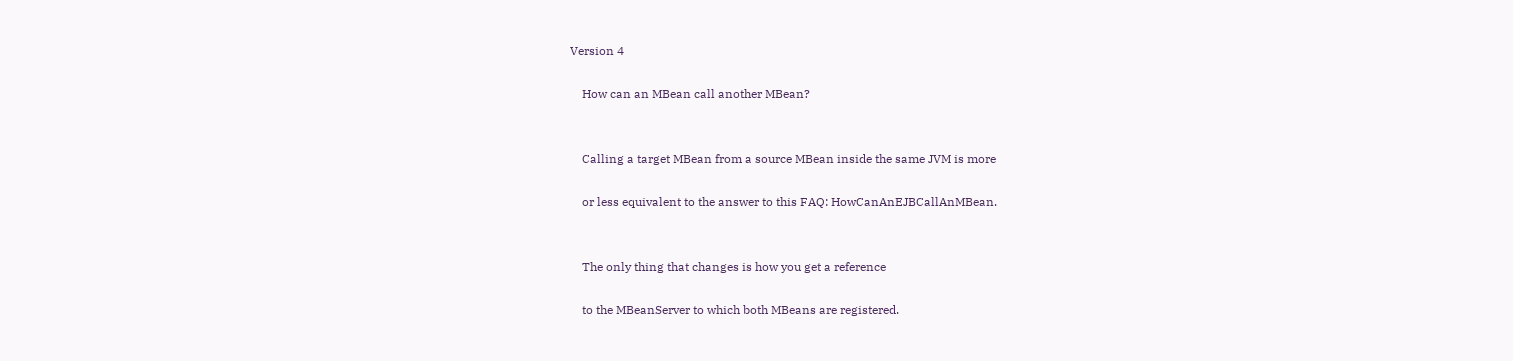Version 4

    How can an MBean call another MBean?


    Calling a target MBean from a source MBean inside the same JVM is more

    or less equivalent to the answer to this FAQ: HowCanAnEJBCallAnMBean.


    The only thing that changes is how you get a reference

    to the MBeanServer to which both MBeans are registered.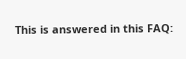This is answered in this FAQ: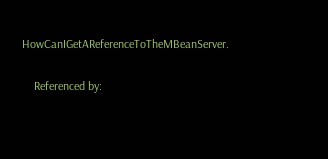HowCanIGetAReferenceToTheMBeanServer.


    Referenced by: